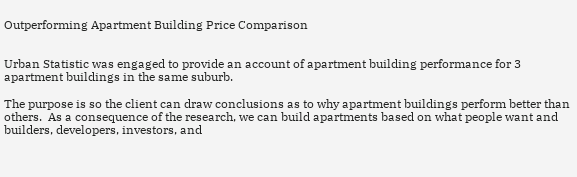Outperforming Apartment Building Price Comparison


Urban Statistic was engaged to provide an account of apartment building performance for 3 apartment buildings in the same suburb.

The purpose is so the client can draw conclusions as to why apartment buildings perform better than others.  As a consequence of the research, we can build apartments based on what people want and builders, developers, investors, and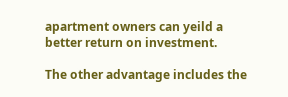apartment owners can yeild a better return on investment.

The other advantage includes the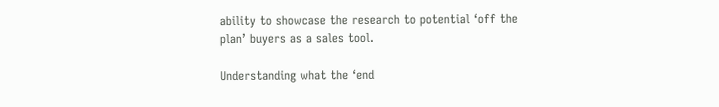ability to showcase the research to potential ‘off the plan’ buyers as a sales tool.

Understanding what the ‘end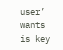user’ wants is key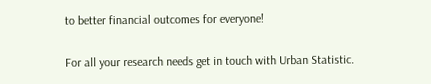to better financial outcomes for everyone!

For all your research needs get in touch with Urban Statistic.